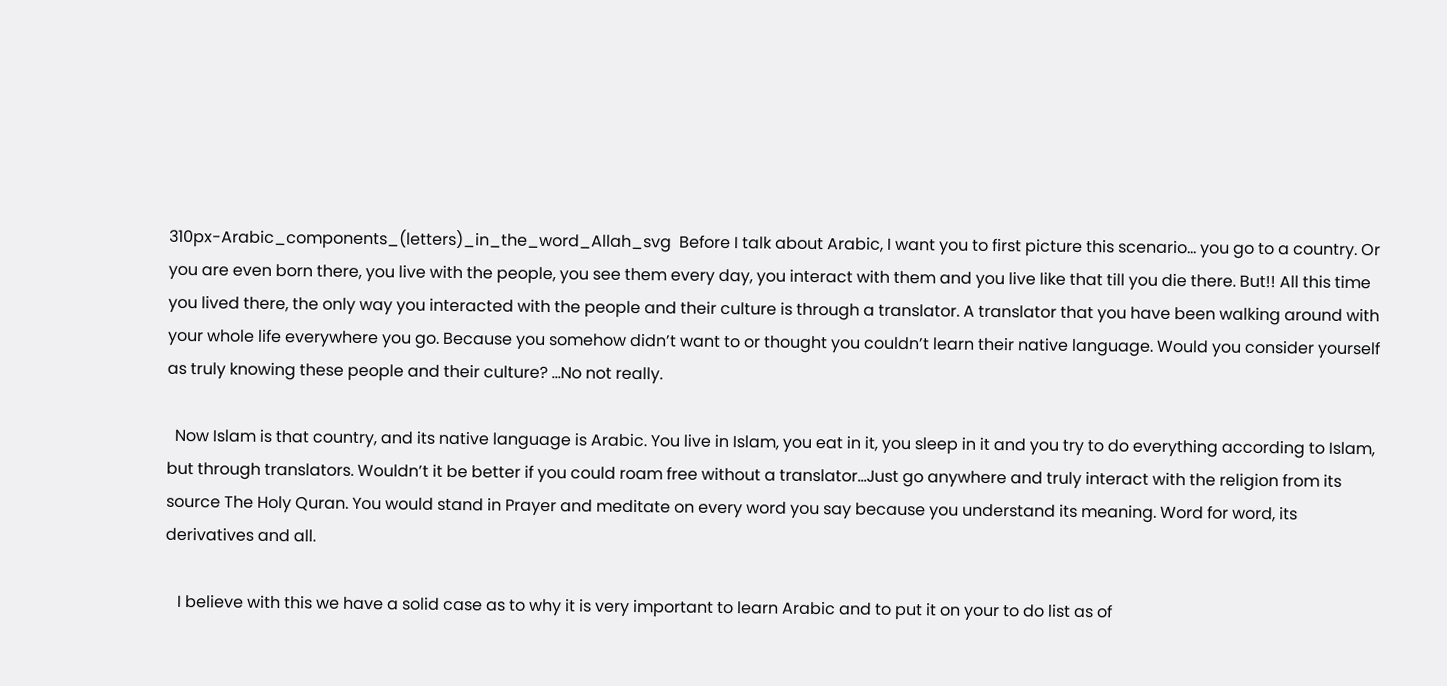310px-Arabic_components_(letters)_in_the_word_Allah_svg  Before I talk about Arabic, I want you to first picture this scenario… you go to a country. Or you are even born there, you live with the people, you see them every day, you interact with them and you live like that till you die there. But!! All this time you lived there, the only way you interacted with the people and their culture is through a translator. A translator that you have been walking around with your whole life everywhere you go. Because you somehow didn’t want to or thought you couldn’t learn their native language. Would you consider yourself as truly knowing these people and their culture? …No not really.

  Now Islam is that country, and its native language is Arabic. You live in Islam, you eat in it, you sleep in it and you try to do everything according to Islam, but through translators. Wouldn’t it be better if you could roam free without a translator…Just go anywhere and truly interact with the religion from its source The Holy Quran. You would stand in Prayer and meditate on every word you say because you understand its meaning. Word for word, its derivatives and all.

   I believe with this we have a solid case as to why it is very important to learn Arabic and to put it on your to do list as of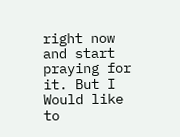right now and start praying for it. But I Would like to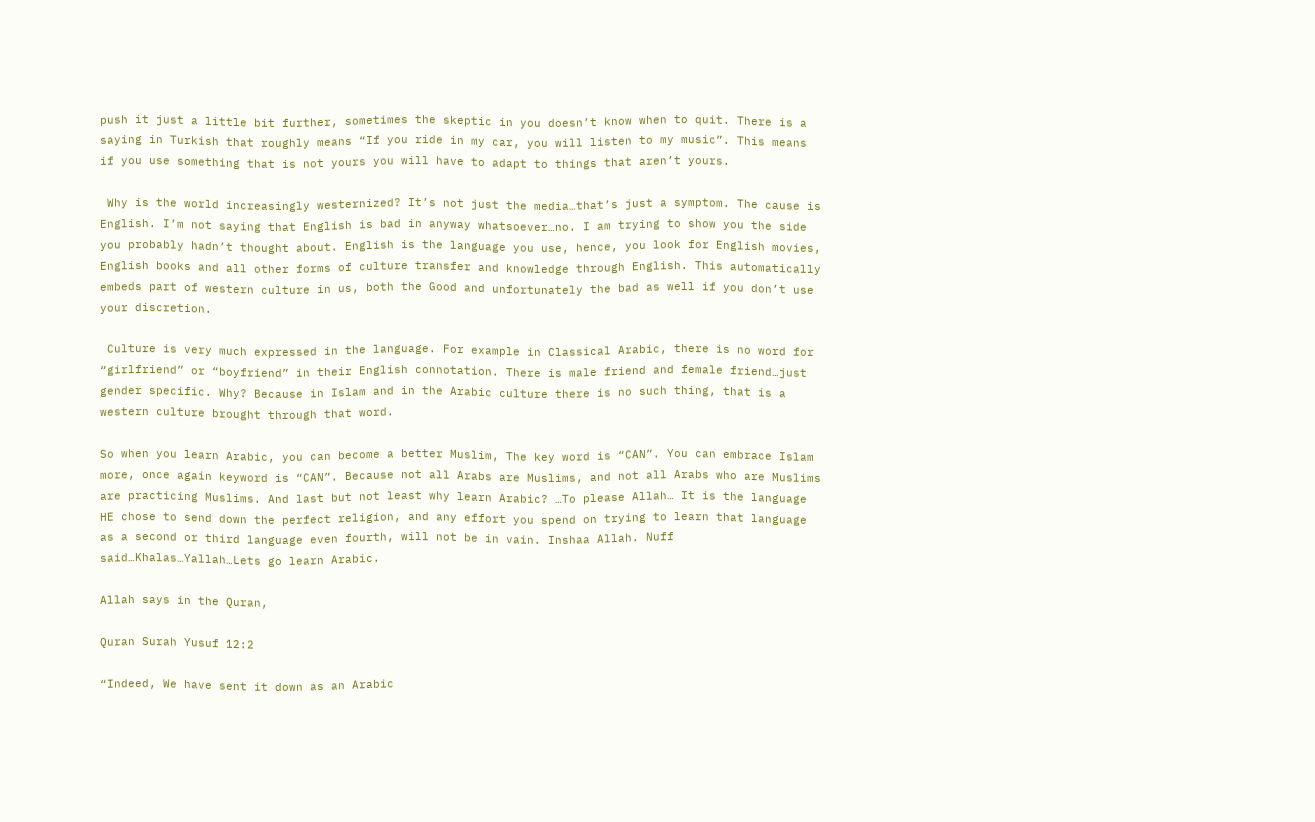push it just a little bit further, sometimes the skeptic in you doesn’t know when to quit. There is a saying in Turkish that roughly means “If you ride in my car, you will listen to my music”. This means if you use something that is not yours you will have to adapt to things that aren’t yours.

 Why is the world increasingly westernized? It’s not just the media…that’s just a symptom. The cause is English. I’m not saying that English is bad in anyway whatsoever…no. I am trying to show you the side you probably hadn’t thought about. English is the language you use, hence, you look for English movies, English books and all other forms of culture transfer and knowledge through English. This automatically embeds part of western culture in us, both the Good and unfortunately the bad as well if you don’t use your discretion.

 Culture is very much expressed in the language. For example in Classical Arabic, there is no word for “girlfriend” or “boyfriend” in their English connotation. There is male friend and female friend…just gender specific. Why? Because in Islam and in the Arabic culture there is no such thing, that is a western culture brought through that word.

So when you learn Arabic, you can become a better Muslim, The key word is “CAN”. You can embrace Islam more, once again keyword is “CAN”. Because not all Arabs are Muslims, and not all Arabs who are Muslims are practicing Muslims. And last but not least why learn Arabic? …To please Allah… It is the language HE chose to send down the perfect religion, and any effort you spend on trying to learn that language as a second or third language even fourth, will not be in vain. Inshaa Allah. Nuff said…Khalas…Yallah…Lets go learn Arabic.

Allah says in the Quran,

Quran Surah Yusuf 12:2

“Indeed, We have sent it down as an Arabic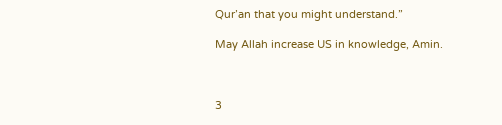Qur’an that you might understand.”

May Allah increase US in knowledge, Amin.



3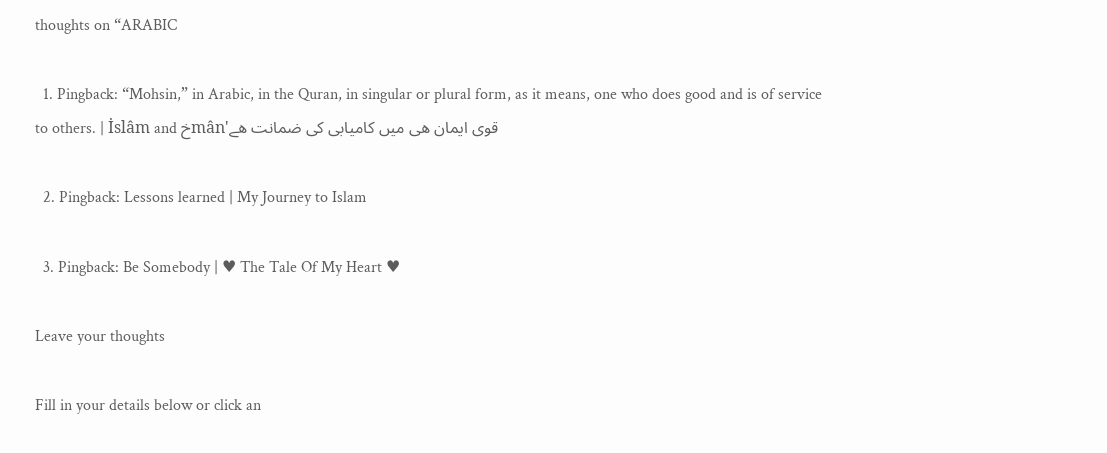thoughts on “ARABIC

  1. Pingback: “Mohsin,” in Arabic, in the Quran, in singular or plural form, as it means, one who does good and is of service to others. | İslâm and خmân'قوی ایمان ھی میں کامیابی کی ضمانت ھے

  2. Pingback: Lessons learned | My Journey to Islam

  3. Pingback: Be Somebody | ♥ The Tale Of My Heart ♥

Leave your thoughts

Fill in your details below or click an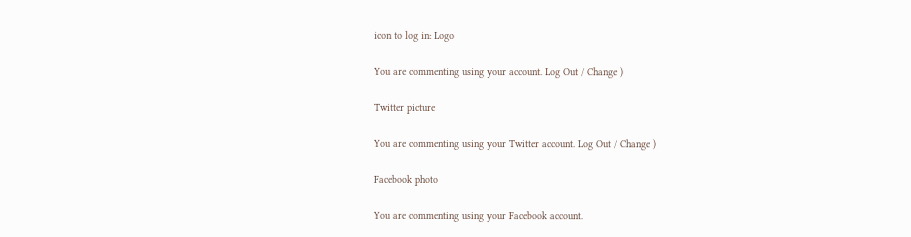icon to log in: Logo

You are commenting using your account. Log Out / Change )

Twitter picture

You are commenting using your Twitter account. Log Out / Change )

Facebook photo

You are commenting using your Facebook account.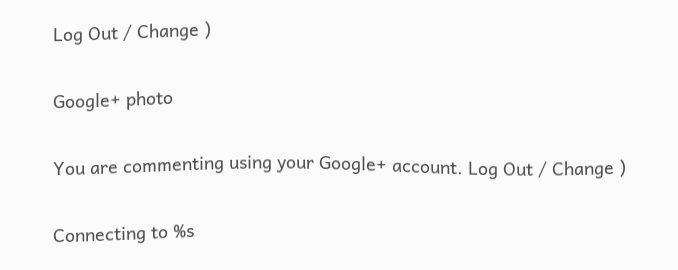Log Out / Change )

Google+ photo

You are commenting using your Google+ account. Log Out / Change )

Connecting to %s